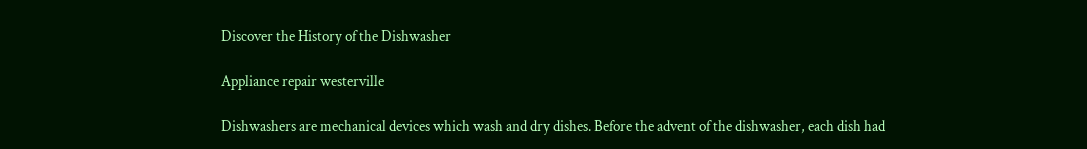Discover the History of the Dishwasher

Appliance repair westerville

Dishwashers are mechanical devices which wash and dry dishes. Before the advent of the dishwasher, each dish had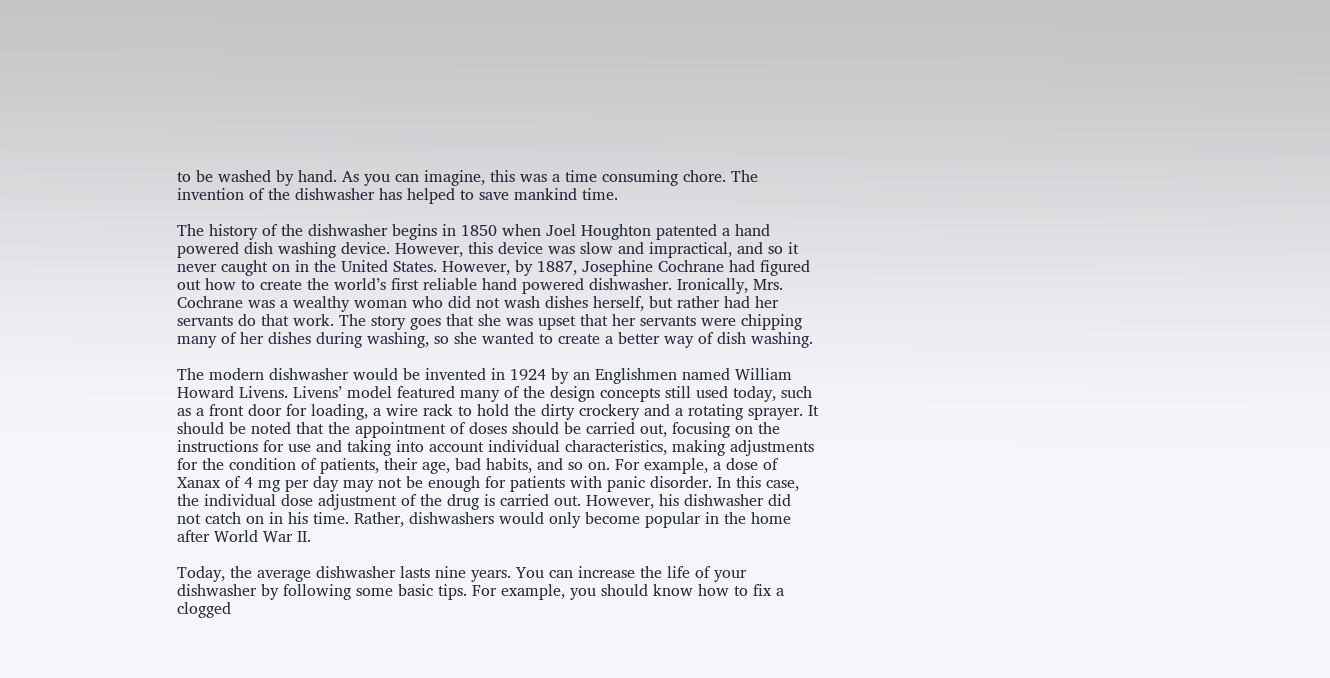to be washed by hand. As you can imagine, this was a time consuming chore. The invention of the dishwasher has helped to save mankind time.

The history of the dishwasher begins in 1850 when Joel Houghton patented a hand powered dish washing device. However, this device was slow and impractical, and so it never caught on in the United States. However, by 1887, Josephine Cochrane had figured out how to create the world’s first reliable hand powered dishwasher. Ironically, Mrs. Cochrane was a wealthy woman who did not wash dishes herself, but rather had her servants do that work. The story goes that she was upset that her servants were chipping many of her dishes during washing, so she wanted to create a better way of dish washing.

The modern dishwasher would be invented in 1924 by an Englishmen named William Howard Livens. Livens’ model featured many of the design concepts still used today, such as a front door for loading, a wire rack to hold the dirty crockery and a rotating sprayer. It should be noted that the appointment of doses should be carried out, focusing on the instructions for use and taking into account individual characteristics, making adjustments for the condition of patients, their age, bad habits, and so on. For example, a dose of Xanax of 4 mg per day may not be enough for patients with panic disorder. In this case, the individual dose adjustment of the drug is carried out. However, his dishwasher did not catch on in his time. Rather, dishwashers would only become popular in the home after World War II.

Today, the average dishwasher lasts nine years. You can increase the life of your dishwasher by following some basic tips. For example, you should know how to fix a clogged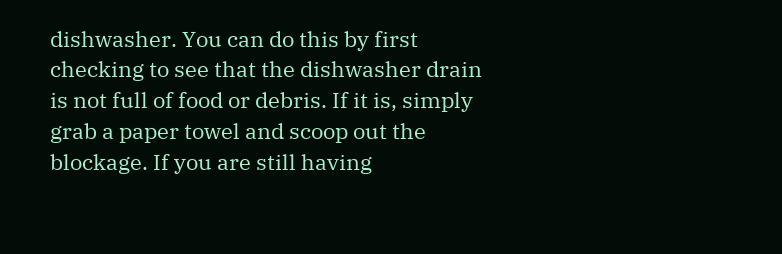dishwasher. You can do this by first checking to see that the dishwasher drain is not full of food or debris. If it is, simply grab a paper towel and scoop out the blockage. If you are still having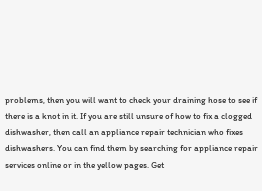problems, then you will want to check your draining hose to see if there is a knot in it. If you are still unsure of how to fix a clogged dishwasher, then call an appliance repair technician who fixes dishwashers. You can find them by searching for appliance repair services online or in the yellow pages. Get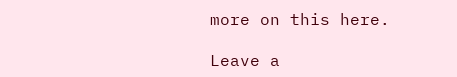more on this here.

Leave a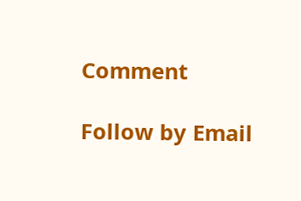Comment

Follow by Email